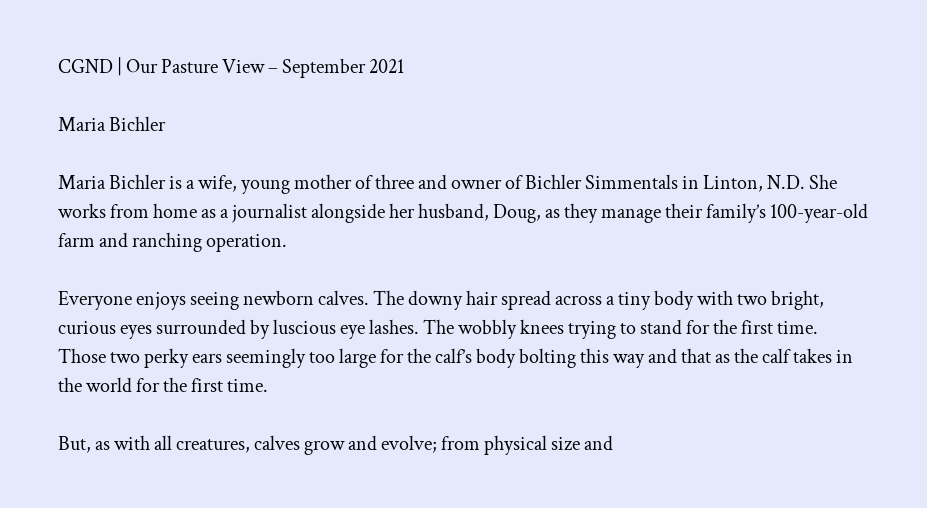CGND | Our Pasture View – September 2021

Maria Bichler

Maria Bichler is a wife, young mother of three and owner of Bichler Simmentals in Linton, N.D. She works from home as a journalist alongside her husband, Doug, as they manage their family’s 100-year-old farm and ranching operation.

Everyone enjoys seeing newborn calves. The downy hair spread across a tiny body with two bright, curious eyes surrounded by luscious eye lashes. The wobbly knees trying to stand for the first time. Those two perky ears seemingly too large for the calf’s body bolting this way and that as the calf takes in the world for the first time.

But, as with all creatures, calves grow and evolve; from physical size and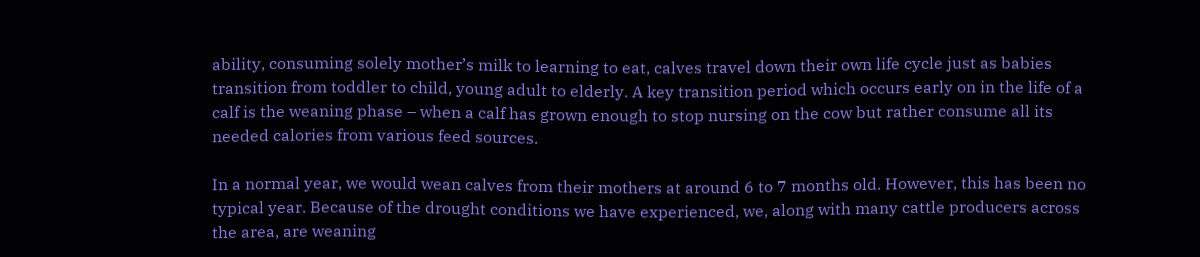ability, consuming solely mother’s milk to learning to eat, calves travel down their own life cycle just as babies transition from toddler to child, young adult to elderly. A key transition period which occurs early on in the life of a calf is the weaning phase – when a calf has grown enough to stop nursing on the cow but rather consume all its needed calories from various feed sources.

In a normal year, we would wean calves from their mothers at around 6 to 7 months old. However, this has been no typical year. Because of the drought conditions we have experienced, we, along with many cattle producers across the area, are weaning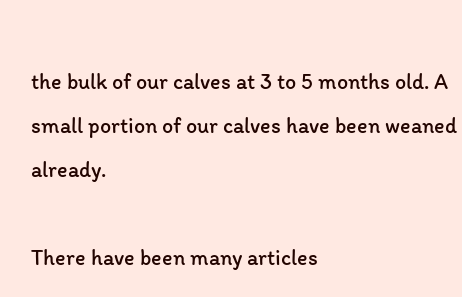the bulk of our calves at 3 to 5 months old. A small portion of our calves have been weaned already.

There have been many articles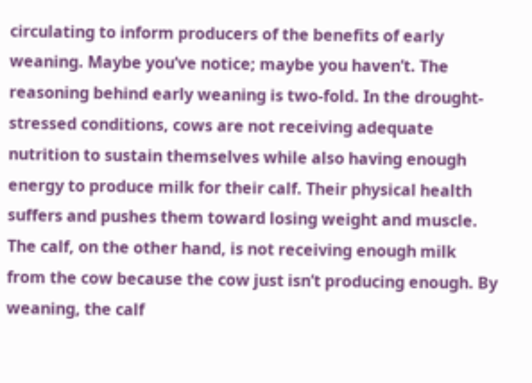circulating to inform producers of the benefits of early weaning. Maybe you’ve notice; maybe you haven’t. The reasoning behind early weaning is two-fold. In the drought-stressed conditions, cows are not receiving adequate nutrition to sustain themselves while also having enough energy to produce milk for their calf. Their physical health suffers and pushes them toward losing weight and muscle. The calf, on the other hand, is not receiving enough milk from the cow because the cow just isn’t producing enough. By weaning, the calf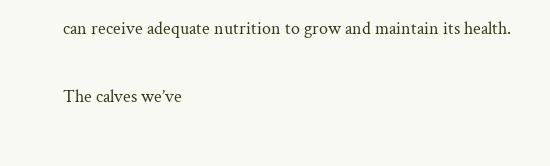can receive adequate nutrition to grow and maintain its health.

The calves we’ve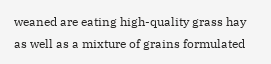weaned are eating high-quality grass hay as well as a mixture of grains formulated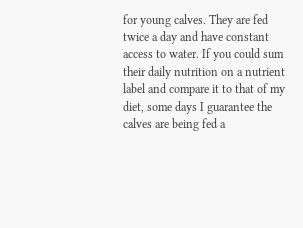for young calves. They are fed twice a day and have constant access to water. If you could sum their daily nutrition on a nutrient label and compare it to that of my diet, some days I guarantee the calves are being fed a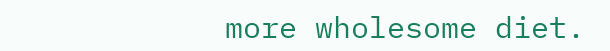more wholesome diet.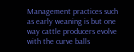Management practices such as early weaning is but one way cattle producers evolve with the curve balls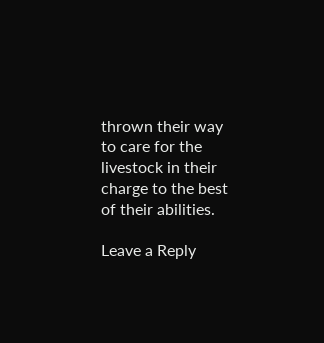thrown their way to care for the livestock in their charge to the best of their abilities.

Leave a Reply